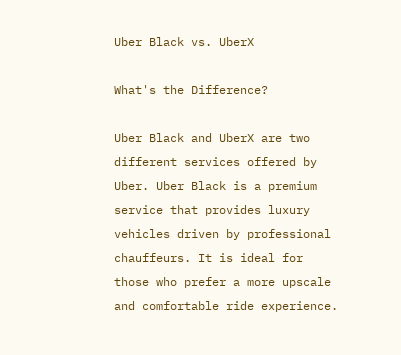Uber Black vs. UberX

What's the Difference?

Uber Black and UberX are two different services offered by Uber. Uber Black is a premium service that provides luxury vehicles driven by professional chauffeurs. It is ideal for those who prefer a more upscale and comfortable ride experience.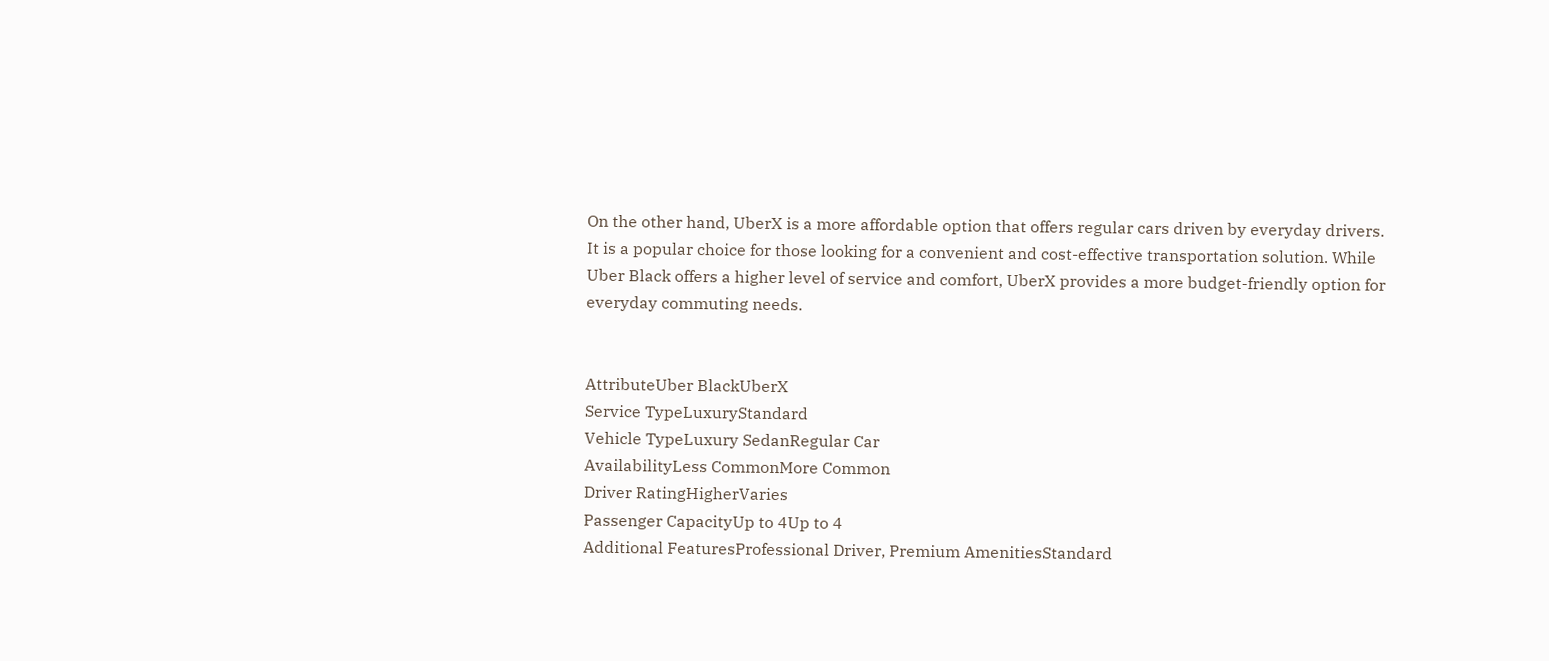On the other hand, UberX is a more affordable option that offers regular cars driven by everyday drivers. It is a popular choice for those looking for a convenient and cost-effective transportation solution. While Uber Black offers a higher level of service and comfort, UberX provides a more budget-friendly option for everyday commuting needs.


AttributeUber BlackUberX
Service TypeLuxuryStandard
Vehicle TypeLuxury SedanRegular Car
AvailabilityLess CommonMore Common
Driver RatingHigherVaries
Passenger CapacityUp to 4Up to 4
Additional FeaturesProfessional Driver, Premium AmenitiesStandard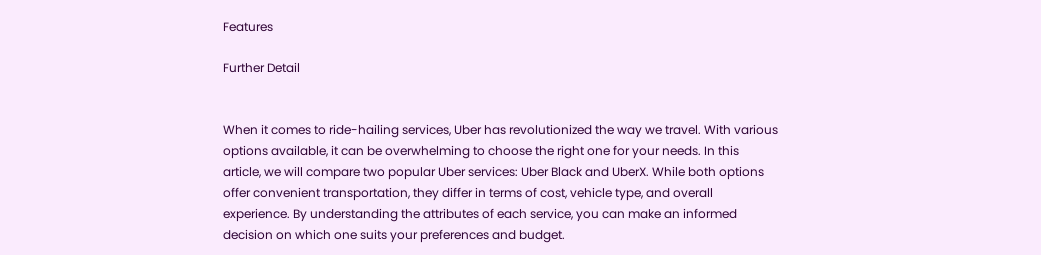Features

Further Detail


When it comes to ride-hailing services, Uber has revolutionized the way we travel. With various options available, it can be overwhelming to choose the right one for your needs. In this article, we will compare two popular Uber services: Uber Black and UberX. While both options offer convenient transportation, they differ in terms of cost, vehicle type, and overall experience. By understanding the attributes of each service, you can make an informed decision on which one suits your preferences and budget.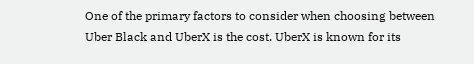One of the primary factors to consider when choosing between Uber Black and UberX is the cost. UberX is known for its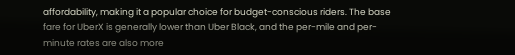affordability, making it a popular choice for budget-conscious riders. The base fare for UberX is generally lower than Uber Black, and the per-mile and per-minute rates are also more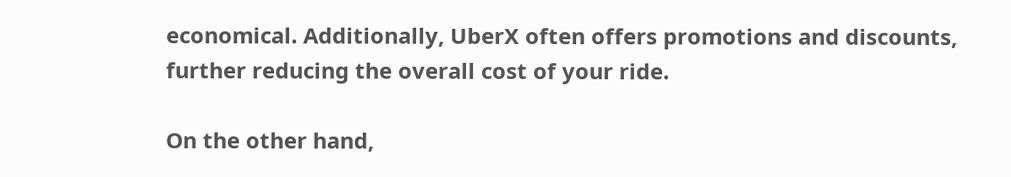economical. Additionally, UberX often offers promotions and discounts, further reducing the overall cost of your ride.

On the other hand,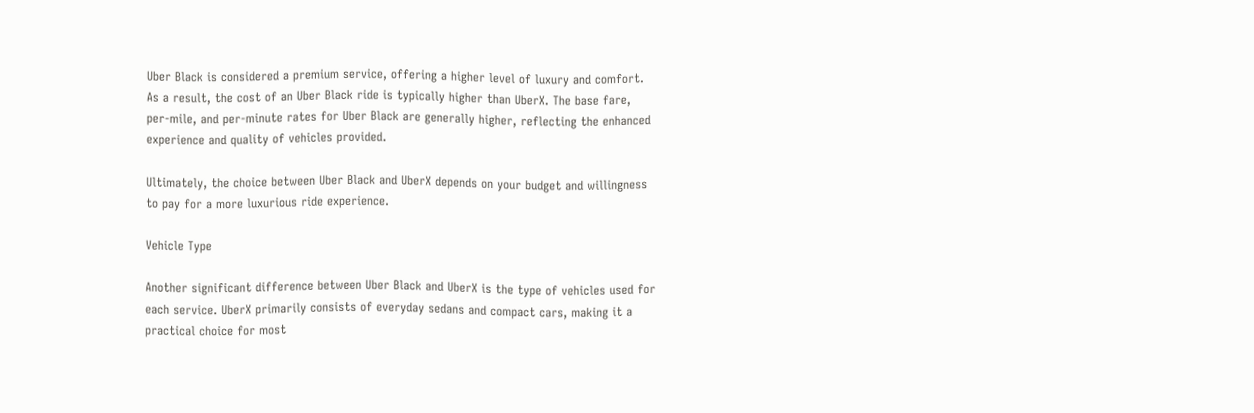Uber Black is considered a premium service, offering a higher level of luxury and comfort. As a result, the cost of an Uber Black ride is typically higher than UberX. The base fare, per-mile, and per-minute rates for Uber Black are generally higher, reflecting the enhanced experience and quality of vehicles provided.

Ultimately, the choice between Uber Black and UberX depends on your budget and willingness to pay for a more luxurious ride experience.

Vehicle Type

Another significant difference between Uber Black and UberX is the type of vehicles used for each service. UberX primarily consists of everyday sedans and compact cars, making it a practical choice for most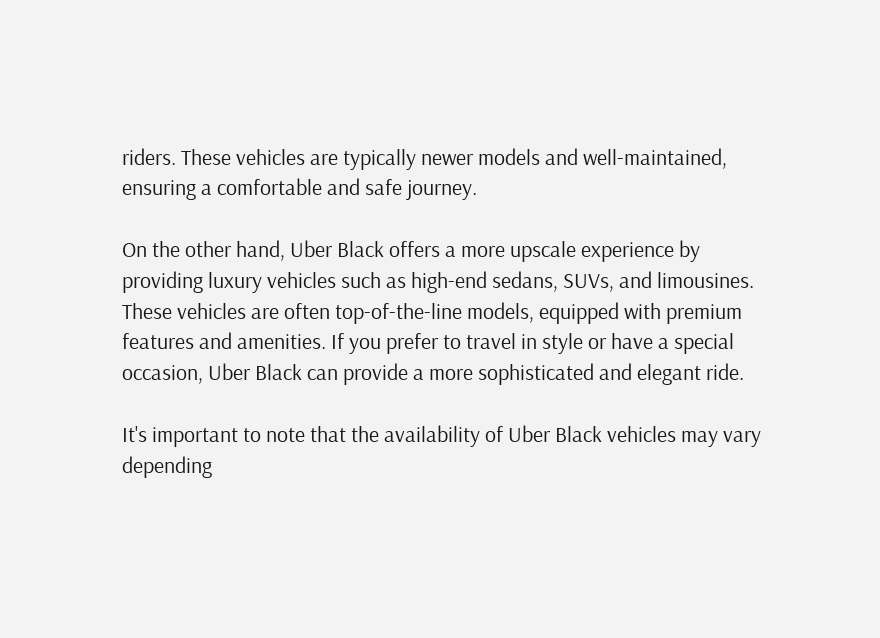riders. These vehicles are typically newer models and well-maintained, ensuring a comfortable and safe journey.

On the other hand, Uber Black offers a more upscale experience by providing luxury vehicles such as high-end sedans, SUVs, and limousines. These vehicles are often top-of-the-line models, equipped with premium features and amenities. If you prefer to travel in style or have a special occasion, Uber Black can provide a more sophisticated and elegant ride.

It's important to note that the availability of Uber Black vehicles may vary depending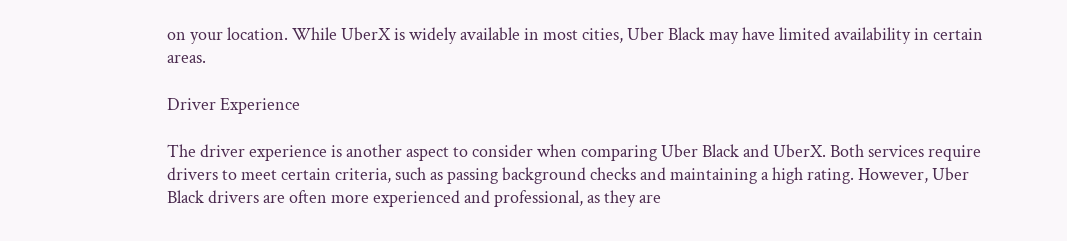on your location. While UberX is widely available in most cities, Uber Black may have limited availability in certain areas.

Driver Experience

The driver experience is another aspect to consider when comparing Uber Black and UberX. Both services require drivers to meet certain criteria, such as passing background checks and maintaining a high rating. However, Uber Black drivers are often more experienced and professional, as they are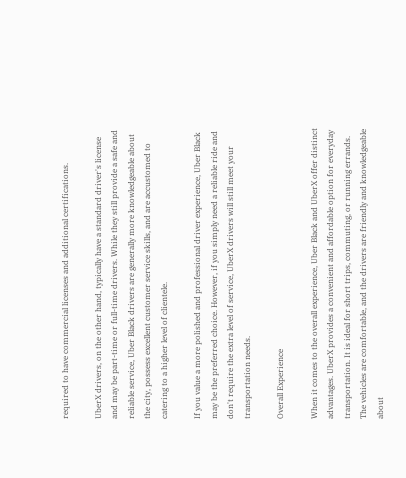required to have commercial licenses and additional certifications.

UberX drivers, on the other hand, typically have a standard driver's license and may be part-time or full-time drivers. While they still provide a safe and reliable service, Uber Black drivers are generally more knowledgeable about the city, possess excellent customer service skills, and are accustomed to catering to a higher level of clientele.

If you value a more polished and professional driver experience, Uber Black may be the preferred choice. However, if you simply need a reliable ride and don't require the extra level of service, UberX drivers will still meet your transportation needs.

Overall Experience

When it comes to the overall experience, Uber Black and UberX offer distinct advantages. UberX provides a convenient and affordable option for everyday transportation. It is ideal for short trips, commuting, or running errands. The vehicles are comfortable, and the drivers are friendly and knowledgeable about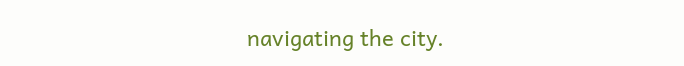navigating the city.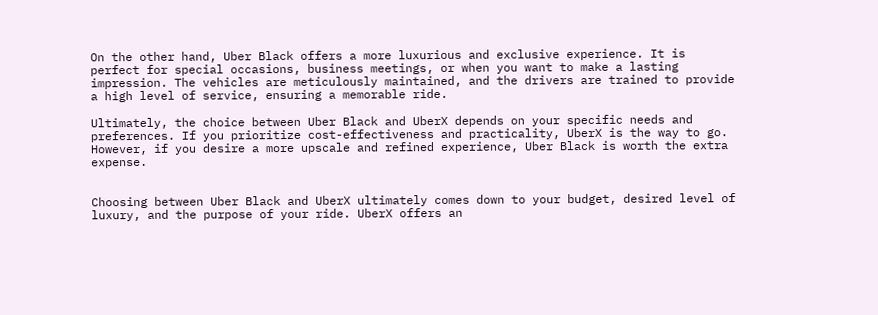On the other hand, Uber Black offers a more luxurious and exclusive experience. It is perfect for special occasions, business meetings, or when you want to make a lasting impression. The vehicles are meticulously maintained, and the drivers are trained to provide a high level of service, ensuring a memorable ride.

Ultimately, the choice between Uber Black and UberX depends on your specific needs and preferences. If you prioritize cost-effectiveness and practicality, UberX is the way to go. However, if you desire a more upscale and refined experience, Uber Black is worth the extra expense.


Choosing between Uber Black and UberX ultimately comes down to your budget, desired level of luxury, and the purpose of your ride. UberX offers an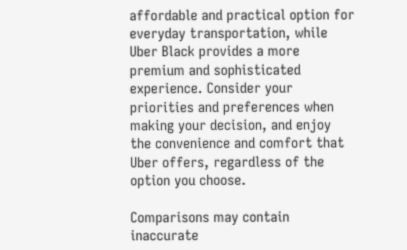affordable and practical option for everyday transportation, while Uber Black provides a more premium and sophisticated experience. Consider your priorities and preferences when making your decision, and enjoy the convenience and comfort that Uber offers, regardless of the option you choose.

Comparisons may contain inaccurate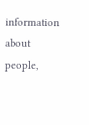information about people,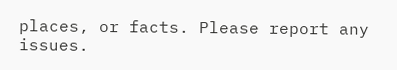places, or facts. Please report any issues.